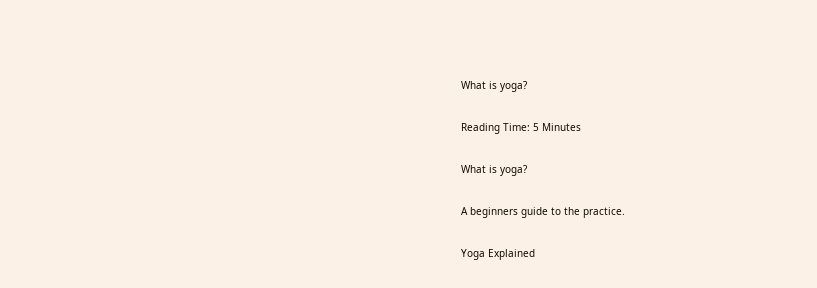What is yoga?

Reading Time: 5 Minutes

What is yoga?

A beginners guide to the practice.

Yoga Explained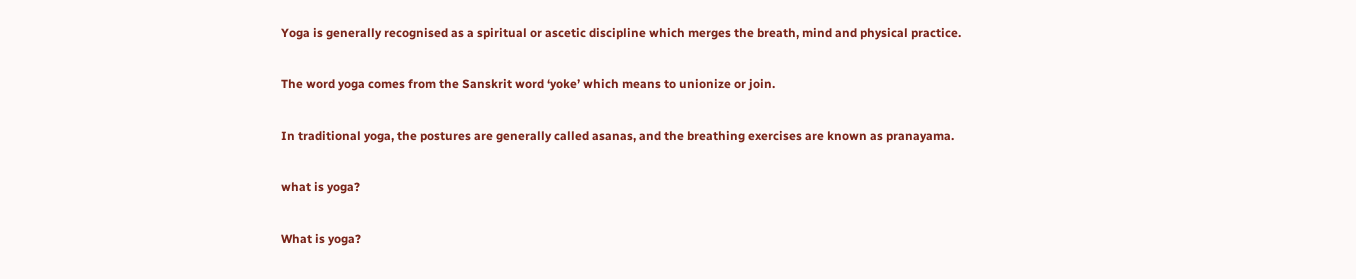Yoga is generally recognised as a spiritual or ascetic discipline which merges the breath, mind and physical practice.

The word yoga comes from the Sanskrit word ‘yoke’ which means to unionize or join.

In traditional yoga, the postures are generally called asanas, and the breathing exercises are known as pranayama.

what is yoga?

What is yoga?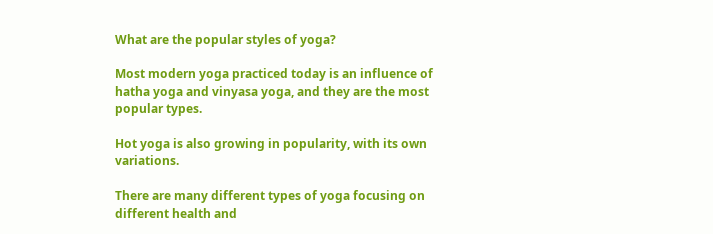What are the popular styles of yoga?

Most modern yoga practiced today is an influence of hatha yoga and vinyasa yoga, and they are the most popular types.

Hot yoga is also growing in popularity, with its own variations.

There are many different types of yoga focusing on different health and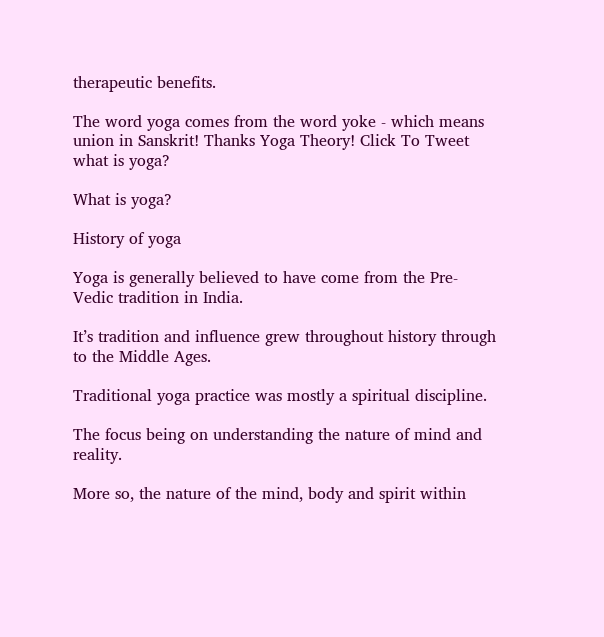therapeutic benefits.

The word yoga comes from the word yoke - which means union in Sanskrit! Thanks Yoga Theory! Click To Tweet
what is yoga?

What is yoga?

History of yoga

Yoga is generally believed to have come from the Pre-Vedic tradition in India.

It’s tradition and influence grew throughout history through to the Middle Ages.

Traditional yoga practice was mostly a spiritual discipline.

The focus being on understanding the nature of mind and reality.

More so, the nature of the mind, body and spirit within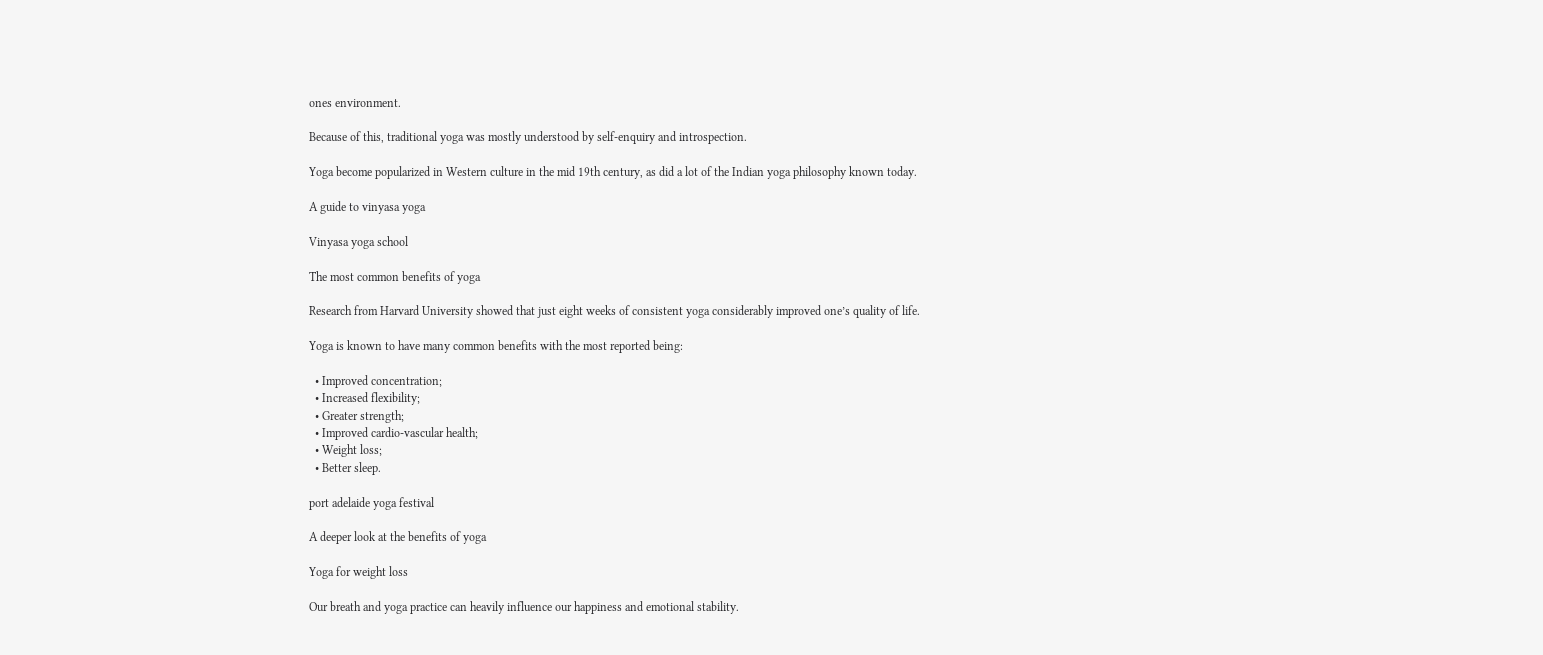ones environment.

Because of this, traditional yoga was mostly understood by self-enquiry and introspection.

Yoga become popularized in Western culture in the mid 19th century, as did a lot of the Indian yoga philosophy known today.

A guide to vinyasa yoga

Vinyasa yoga school

The most common benefits of yoga

Research from Harvard University showed that just eight weeks of consistent yoga considerably improved one’s quality of life.

Yoga is known to have many common benefits with the most reported being:

  • Improved concentration;
  • Increased flexibility;
  • Greater strength;
  • Improved cardio-vascular health;
  • Weight loss;
  • Better sleep.

port adelaide yoga festival

A deeper look at the benefits of yoga

Yoga for weight loss

Our breath and yoga practice can heavily influence our happiness and emotional stability.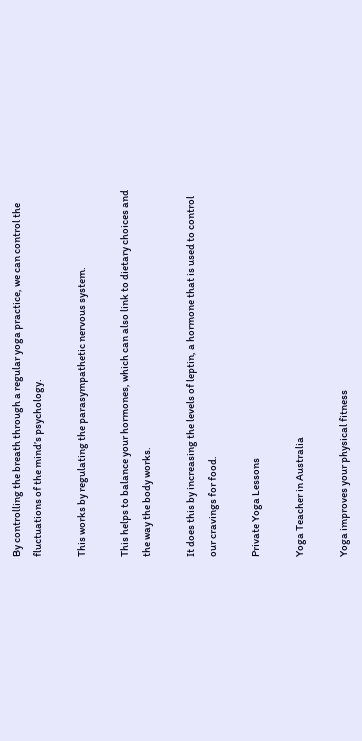By controlling the breath through a regular yoga practice, we can control the fluctuations of the mind’s psychology.

This works by regulating the parasympathetic nervous system.

This helps to balance your hormones, which can also link to dietary choices and the way the body works.

It does this by increasing the levels of leptin, a hormone that is used to control our cravings for food.

Private Yoga Lessons

Yoga Teacher in Australia

Yoga improves your physical fitness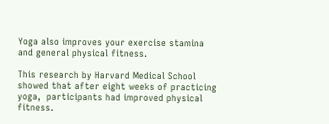Yoga also improves your exercise stamina and general physical fitness.

This research by Harvard Medical School showed that after eight weeks of practicing yoga,  participants had improved physical fitness.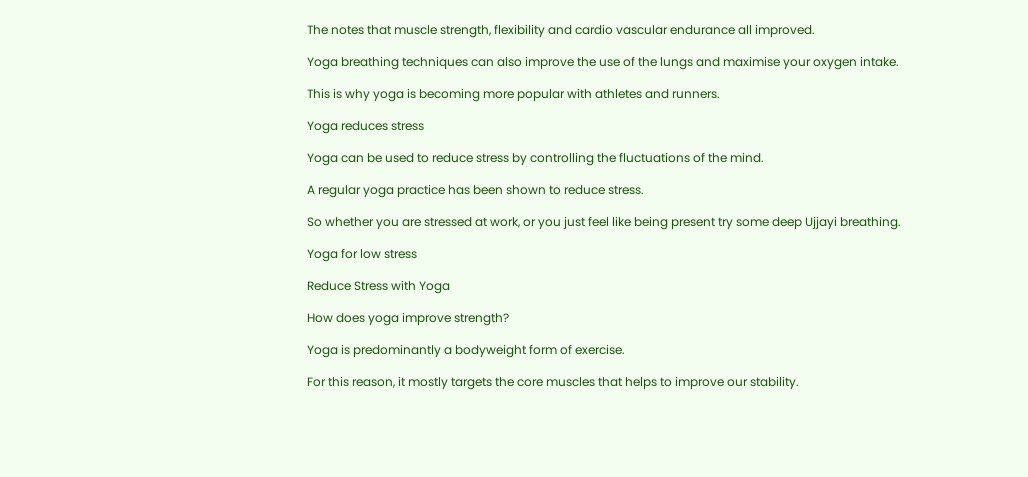The notes that muscle strength, flexibility and cardio vascular endurance all improved.

Yoga breathing techniques can also improve the use of the lungs and maximise your oxygen intake.

This is why yoga is becoming more popular with athletes and runners.

Yoga reduces stress

Yoga can be used to reduce stress by controlling the fluctuations of the mind.

A regular yoga practice has been shown to reduce stress.

So whether you are stressed at work, or you just feel like being present try some deep Ujjayi breathing.

Yoga for low stress

Reduce Stress with Yoga

How does yoga improve strength?

Yoga is predominantly a bodyweight form of exercise.

For this reason, it mostly targets the core muscles that helps to improve our stability.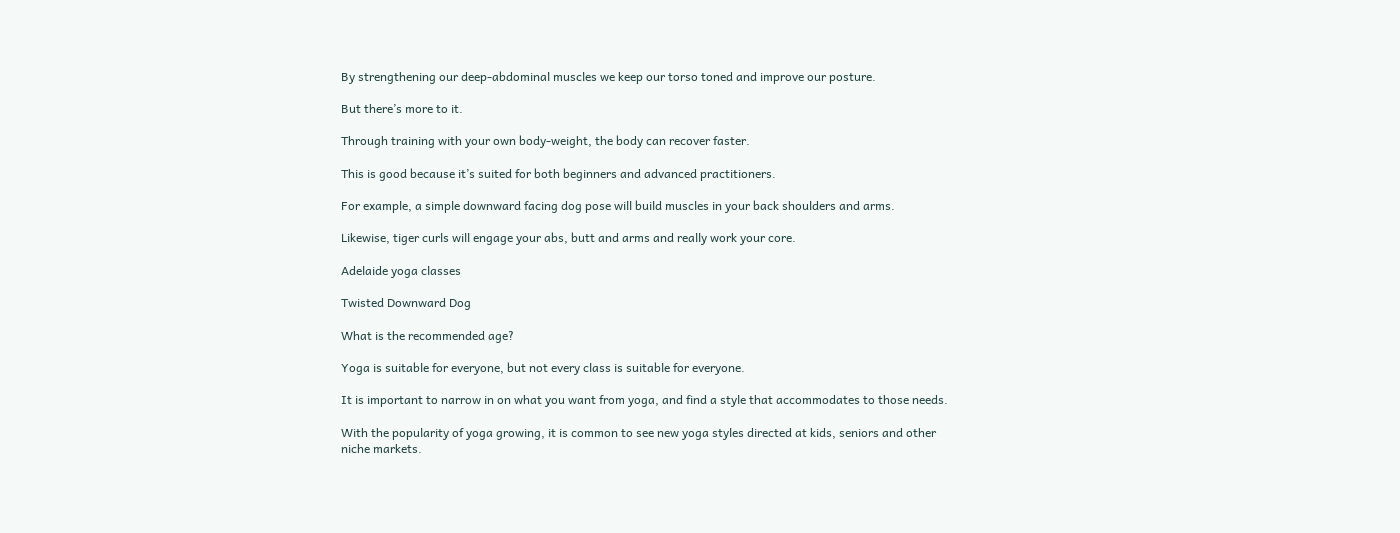By strengthening our deep-abdominal muscles we keep our torso toned and improve our posture.

But there’s more to it.

Through training with your own body-weight, the body can recover faster.

This is good because it’s suited for both beginners and advanced practitioners.

For example, a simple downward facing dog pose will build muscles in your back shoulders and arms.

Likewise, tiger curls will engage your abs, butt and arms and really work your core.

Adelaide yoga classes

Twisted Downward Dog

What is the recommended age?

Yoga is suitable for everyone, but not every class is suitable for everyone.

It is important to narrow in on what you want from yoga, and find a style that accommodates to those needs.

With the popularity of yoga growing, it is common to see new yoga styles directed at kids, seniors and other niche markets.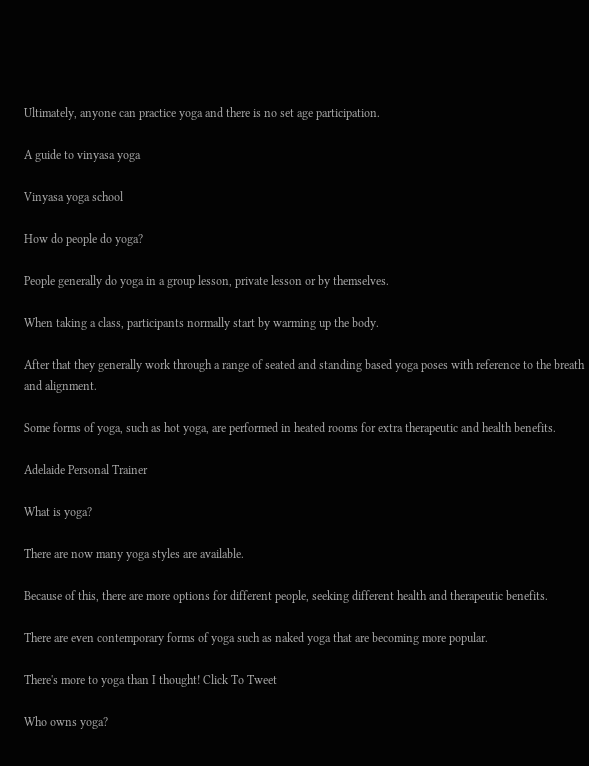Ultimately, anyone can practice yoga and there is no set age participation.

A guide to vinyasa yoga

Vinyasa yoga school

How do people do yoga?

People generally do yoga in a group lesson, private lesson or by themselves.

When taking a class, participants normally start by warming up the body.

After that they generally work through a range of seated and standing based yoga poses with reference to the breath and alignment.

Some forms of yoga, such as hot yoga, are performed in heated rooms for extra therapeutic and health benefits.

Adelaide Personal Trainer

What is yoga?

There are now many yoga styles are available.

Because of this, there are more options for different people, seeking different health and therapeutic benefits.

There are even contemporary forms of yoga such as naked yoga that are becoming more popular.

There's more to yoga than I thought! Click To Tweet

Who owns yoga?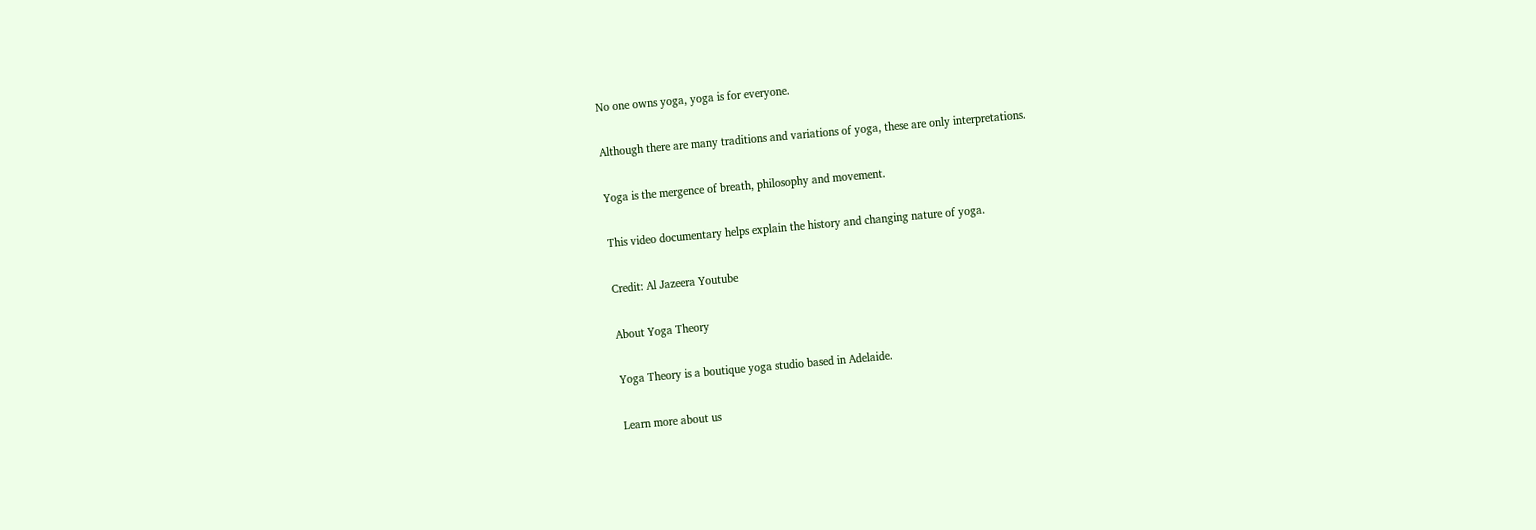No one owns yoga, yoga is for everyone.

Although there are many traditions and variations of yoga, these are only interpretations.

Yoga is the mergence of breath, philosophy and movement.

This video documentary helps explain the history and changing nature of yoga.

Credit: Al Jazeera Youtube

About Yoga Theory

Yoga Theory is a boutique yoga studio based in Adelaide.

Learn more about us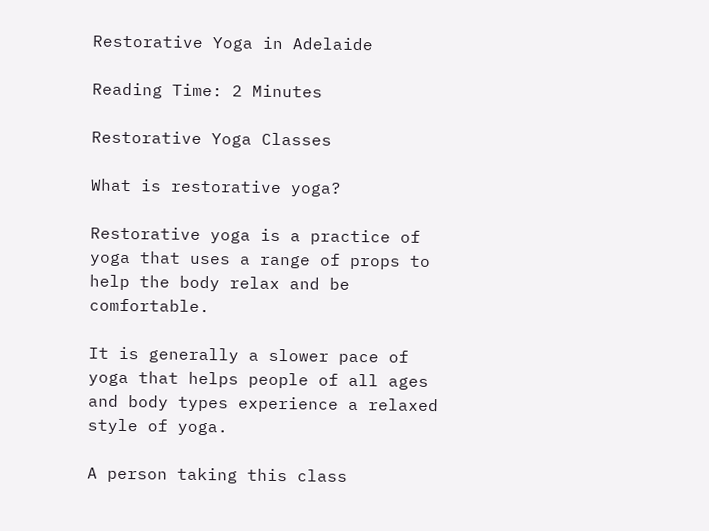Restorative Yoga in Adelaide

Reading Time: 2 Minutes

Restorative Yoga Classes

What is restorative yoga?

Restorative yoga is a practice of yoga that uses a range of props to help the body relax and be comfortable.

It is generally a slower pace of yoga that helps people of all ages and body types experience a relaxed style of yoga.

A person taking this class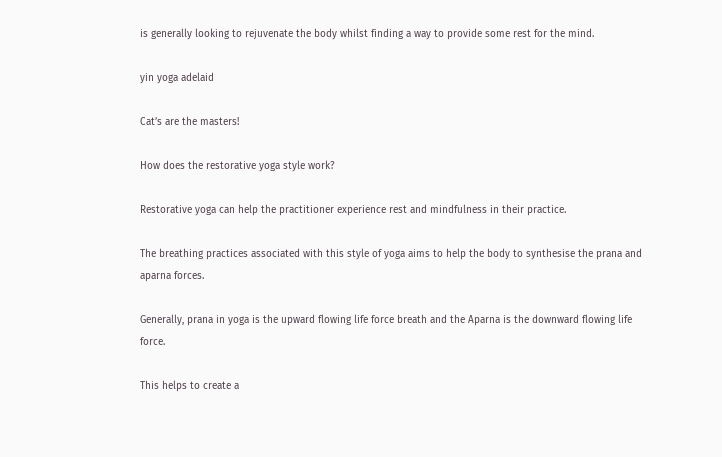is generally looking to rejuvenate the body whilst finding a way to provide some rest for the mind.

yin yoga adelaid

Cat’s are the masters!

How does the restorative yoga style work?

Restorative yoga can help the practitioner experience rest and mindfulness in their practice.

The breathing practices associated with this style of yoga aims to help the body to synthesise the prana and aparna forces.

Generally, prana in yoga is the upward flowing life force breath and the Aparna is the downward flowing life force.

This helps to create a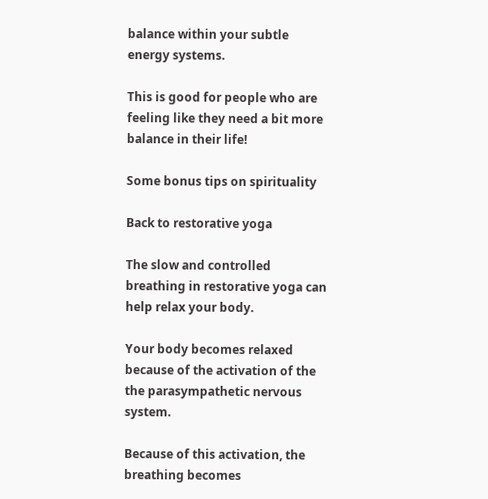balance within your subtle energy systems.

This is good for people who are feeling like they need a bit more balance in their life!

Some bonus tips on spirituality

Back to restorative yoga

The slow and controlled breathing in restorative yoga can help relax your body.

Your body becomes relaxed because of the activation of the the parasympathetic nervous system.

Because of this activation, the breathing becomes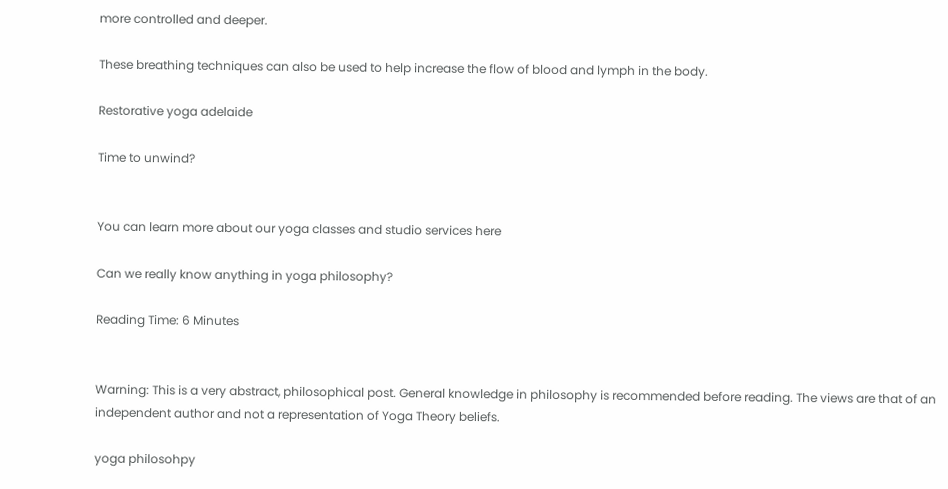more controlled and deeper.

These breathing techniques can also be used to help increase the flow of blood and lymph in the body.

Restorative yoga adelaide

Time to unwind?


You can learn more about our yoga classes and studio services here

Can we really know anything in yoga philosophy?

Reading Time: 6 Minutes


Warning: This is a very abstract, philosophical post. General knowledge in philosophy is recommended before reading. The views are that of an independent author and not a representation of Yoga Theory beliefs.

yoga philosohpy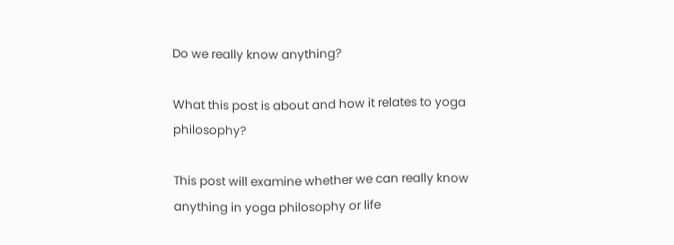Do we really know anything?

What this post is about and how it relates to yoga philosophy?

This post will examine whether we can really know anything in yoga philosophy or life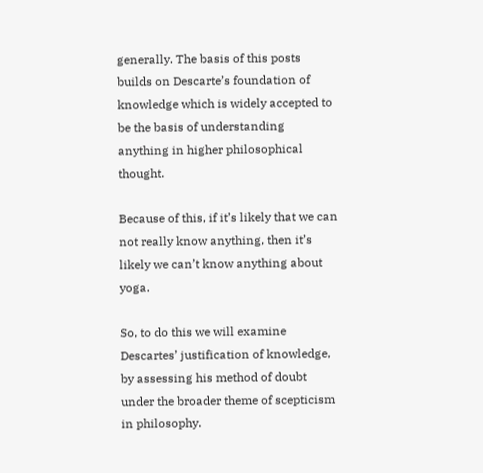generally. The basis of this posts builds on Descarte’s foundation of knowledge which is widely accepted to be the basis of understanding anything in higher philosophical thought.

Because of this, if it’s likely that we can not really know anything, then it’s likely we can’t know anything about yoga.

So, to do this we will examine Descartes’ justification of knowledge, by assessing his method of doubt under the broader theme of scepticism in philosophy.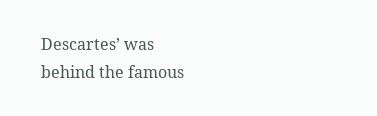Descartes’ was behind the famous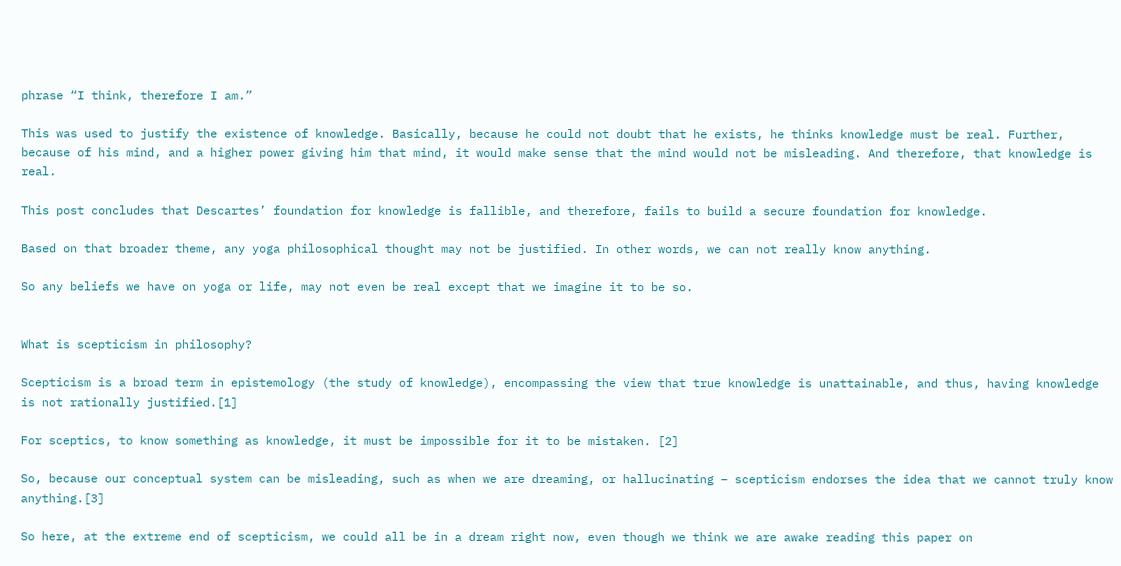phrase “I think, therefore I am.”

This was used to justify the existence of knowledge. Basically, because he could not doubt that he exists, he thinks knowledge must be real. Further, because of his mind, and a higher power giving him that mind, it would make sense that the mind would not be misleading. And therefore, that knowledge is real.

This post concludes that Descartes’ foundation for knowledge is fallible, and therefore, fails to build a secure foundation for knowledge.

Based on that broader theme, any yoga philosophical thought may not be justified. In other words, we can not really know anything.

So any beliefs we have on yoga or life, may not even be real except that we imagine it to be so.


What is scepticism in philosophy?

Scepticism is a broad term in epistemology (the study of knowledge), encompassing the view that true knowledge is unattainable, and thus, having knowledge is not rationally justified.[1]

For sceptics, to know something as knowledge, it must be impossible for it to be mistaken. [2]

So, because our conceptual system can be misleading, such as when we are dreaming, or hallucinating – scepticism endorses the idea that we cannot truly know anything.[3]

So here, at the extreme end of scepticism, we could all be in a dream right now, even though we think we are awake reading this paper on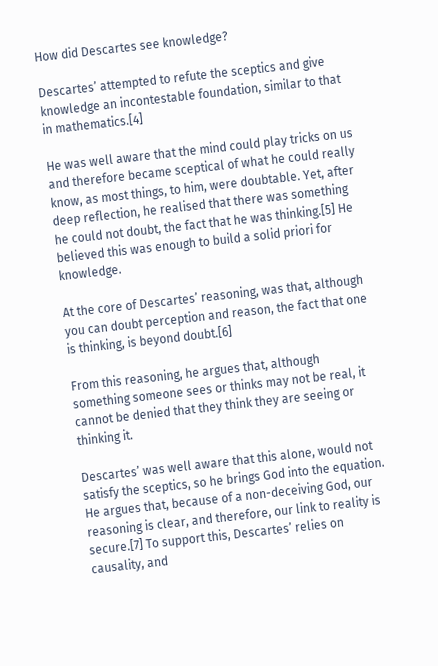How did Descartes see knowledge?

Descartes’ attempted to refute the sceptics and give knowledge an incontestable foundation, similar to that in mathematics.[4]

He was well aware that the mind could play tricks on us and therefore became sceptical of what he could really know, as most things, to him, were doubtable. Yet, after deep reflection, he realised that there was something he could not doubt, the fact that he was thinking.[5] He believed this was enough to build a solid priori for knowledge.

At the core of Descartes’ reasoning, was that, although you can doubt perception and reason, the fact that one is thinking, is beyond doubt.[6]

From this reasoning, he argues that, although something someone sees or thinks may not be real, it cannot be denied that they think they are seeing or thinking it.

Descartes’ was well aware that this alone, would not satisfy the sceptics, so he brings God into the equation. He argues that, because of a non-deceiving God, our reasoning is clear, and therefore, our link to reality is secure.[7] To support this, Descartes’ relies on causality, and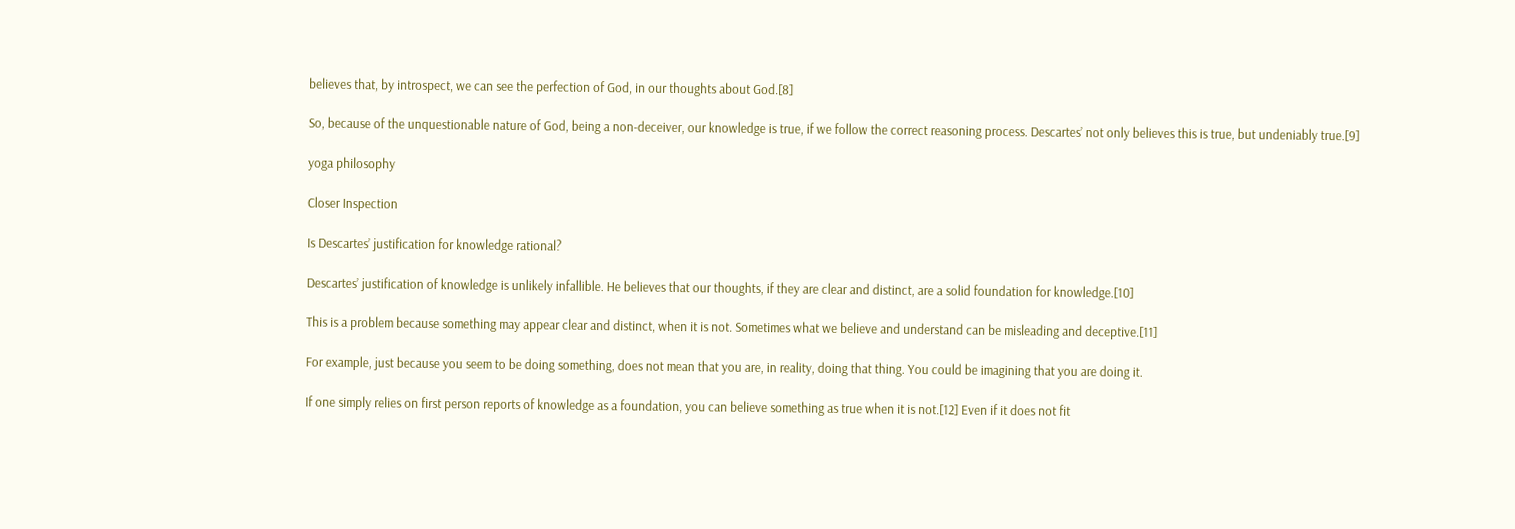believes that, by introspect, we can see the perfection of God, in our thoughts about God.[8]

So, because of the unquestionable nature of God, being a non-deceiver, our knowledge is true, if we follow the correct reasoning process. Descartes’ not only believes this is true, but undeniably true.[9]

yoga philosophy

Closer Inspection

Is Descartes’ justification for knowledge rational?

Descartes’ justification of knowledge is unlikely infallible. He believes that our thoughts, if they are clear and distinct, are a solid foundation for knowledge.[10]

This is a problem because something may appear clear and distinct, when it is not. Sometimes what we believe and understand can be misleading and deceptive.[11]

For example, just because you seem to be doing something, does not mean that you are, in reality, doing that thing. You could be imagining that you are doing it.

If one simply relies on first person reports of knowledge as a foundation, you can believe something as true when it is not.[12] Even if it does not fit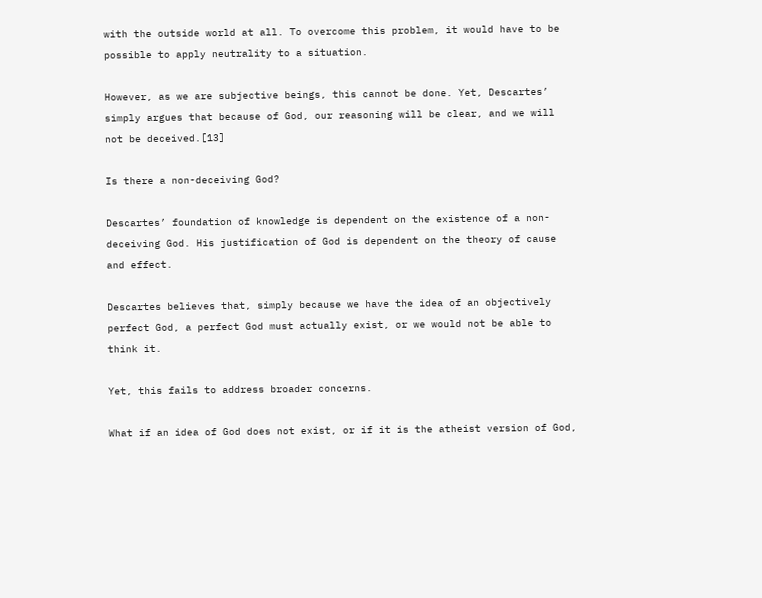with the outside world at all. To overcome this problem, it would have to be possible to apply neutrality to a situation.

However, as we are subjective beings, this cannot be done. Yet, Descartes’ simply argues that because of God, our reasoning will be clear, and we will not be deceived.[13]

Is there a non-deceiving God?

Descartes’ foundation of knowledge is dependent on the existence of a non-deceiving God. His justification of God is dependent on the theory of cause and effect.

Descartes believes that, simply because we have the idea of an objectively perfect God, a perfect God must actually exist, or we would not be able to think it.

Yet, this fails to address broader concerns.

What if an idea of God does not exist, or if it is the atheist version of God,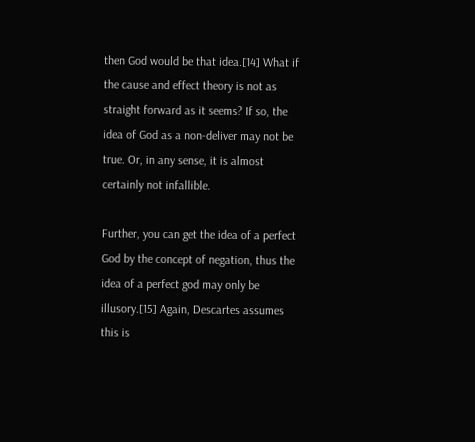then God would be that idea.[14] What if the cause and effect theory is not as straight forward as it seems? If so, the idea of God as a non-deliver may not be true. Or, in any sense, it is almost certainly not infallible.

Further, you can get the idea of a perfect God by the concept of negation, thus the idea of a perfect god may only be illusory.[15] Again, Descartes assumes this is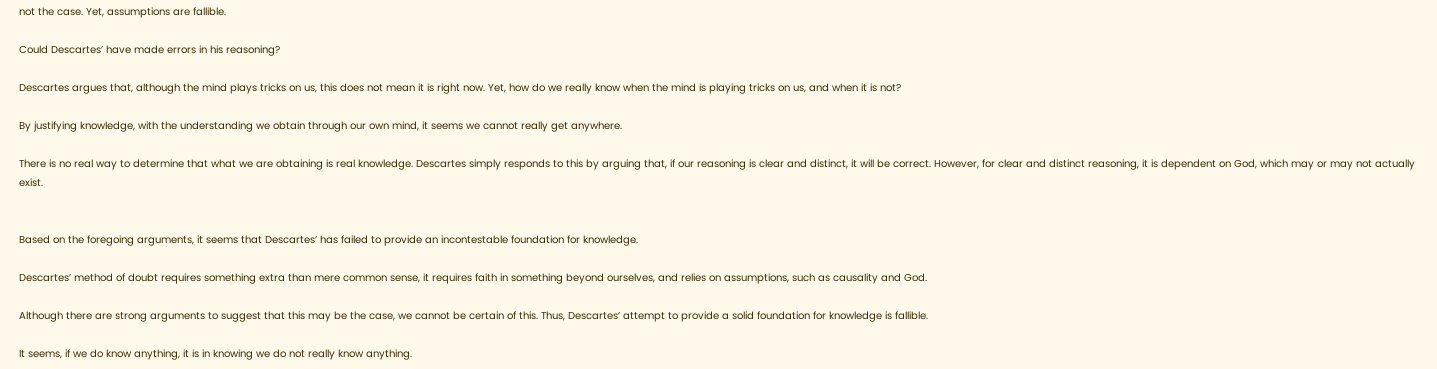not the case. Yet, assumptions are fallible.

Could Descartes’ have made errors in his reasoning?

Descartes argues that, although the mind plays tricks on us, this does not mean it is right now. Yet, how do we really know when the mind is playing tricks on us, and when it is not?

By justifying knowledge, with the understanding we obtain through our own mind, it seems we cannot really get anywhere.

There is no real way to determine that what we are obtaining is real knowledge. Descartes simply responds to this by arguing that, if our reasoning is clear and distinct, it will be correct. However, for clear and distinct reasoning, it is dependent on God, which may or may not actually exist.


Based on the foregoing arguments, it seems that Descartes’ has failed to provide an incontestable foundation for knowledge.

Descartes’ method of doubt requires something extra than mere common sense, it requires faith in something beyond ourselves, and relies on assumptions, such as causality and God.

Although there are strong arguments to suggest that this may be the case, we cannot be certain of this. Thus, Descartes’ attempt to provide a solid foundation for knowledge is fallible.

It seems, if we do know anything, it is in knowing we do not really know anything.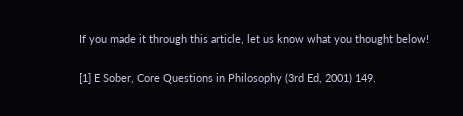If you made it through this article, let us know what you thought below!


[1] E Sober, Core Questions in Philosophy (3rd Ed, 2001) 149.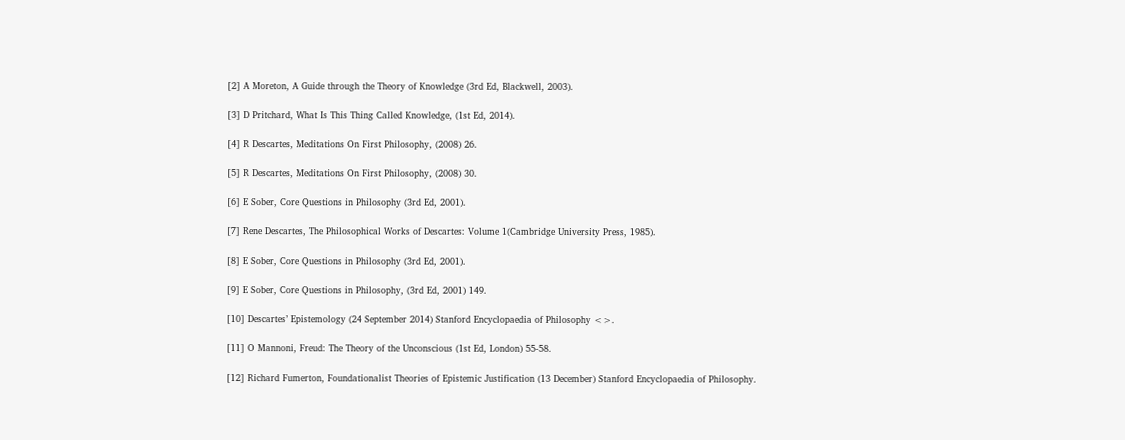[2] A Moreton, A Guide through the Theory of Knowledge (3rd Ed, Blackwell, 2003).

[3] D Pritchard, What Is This Thing Called Knowledge, (1st Ed, 2014).

[4] R Descartes, Meditations On First Philosophy, (2008) 26.

[5] R Descartes, Meditations On First Philosophy, (2008) 30.

[6] E Sober, Core Questions in Philosophy (3rd Ed, 2001).

[7] Rene Descartes, The Philosophical Works of Descartes: Volume 1(Cambridge University Press, 1985).

[8] E Sober, Core Questions in Philosophy (3rd Ed, 2001).

[9] E Sober, Core Questions in Philosophy, (3rd Ed, 2001) 149.

[10] Descartes’ Epistemology (24 September 2014) Stanford Encyclopaedia of Philosophy <>.

[11] O Mannoni, Freud: The Theory of the Unconscious (1st Ed, London) 55-58.

[12] Richard Fumerton, Foundationalist Theories of Epistemic Justification (13 December) Stanford Encyclopaedia of Philosophy.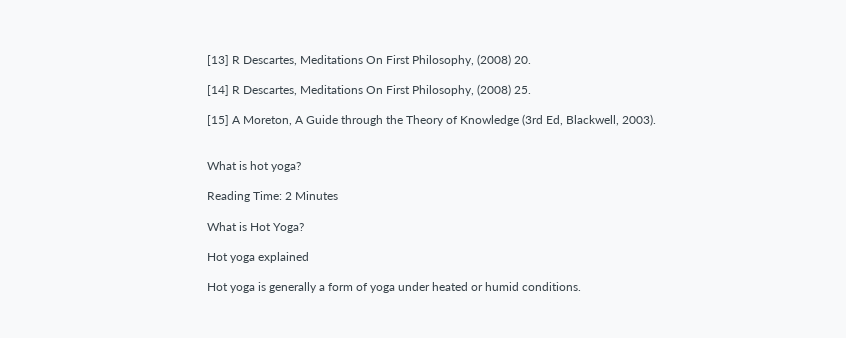[13] R Descartes, Meditations On First Philosophy, (2008) 20.

[14] R Descartes, Meditations On First Philosophy, (2008) 25.

[15] A Moreton, A Guide through the Theory of Knowledge (3rd Ed, Blackwell, 2003).


What is hot yoga?

Reading Time: 2 Minutes

What is Hot Yoga?

Hot yoga explained

Hot yoga is generally a form of yoga under heated or humid conditions.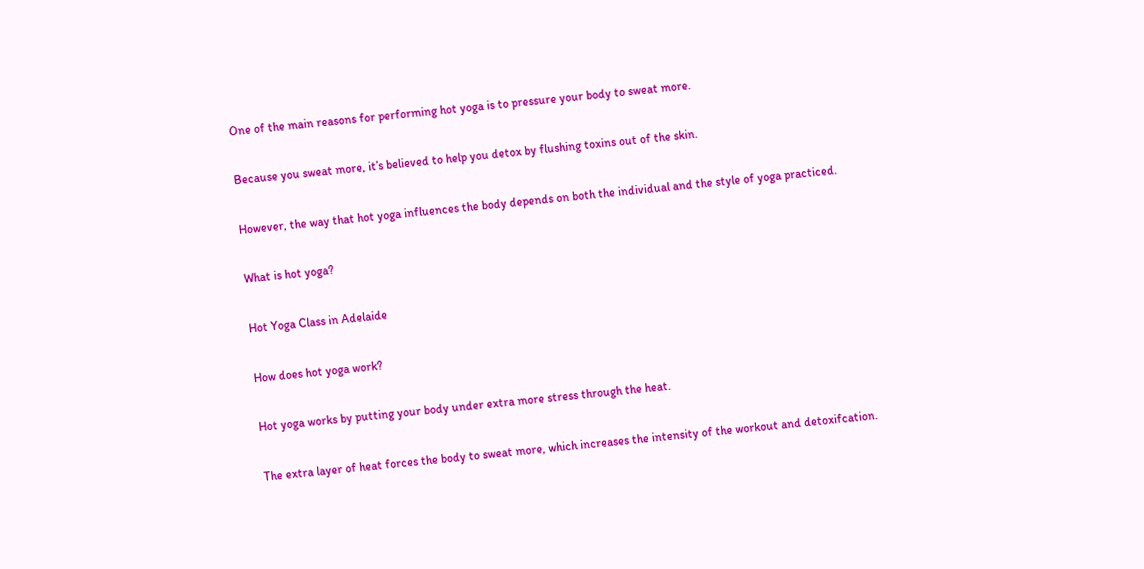One of the main reasons for performing hot yoga is to pressure your body to sweat more.

Because you sweat more, it’s believed to help you detox by flushing toxins out of the skin.

However, the way that hot yoga influences the body depends on both the individual and the style of yoga practiced.

What is hot yoga?

Hot Yoga Class in Adelaide

How does hot yoga work?

Hot yoga works by putting your body under extra more stress through the heat.

The extra layer of heat forces the body to sweat more, which increases the intensity of the workout and detoxifcation.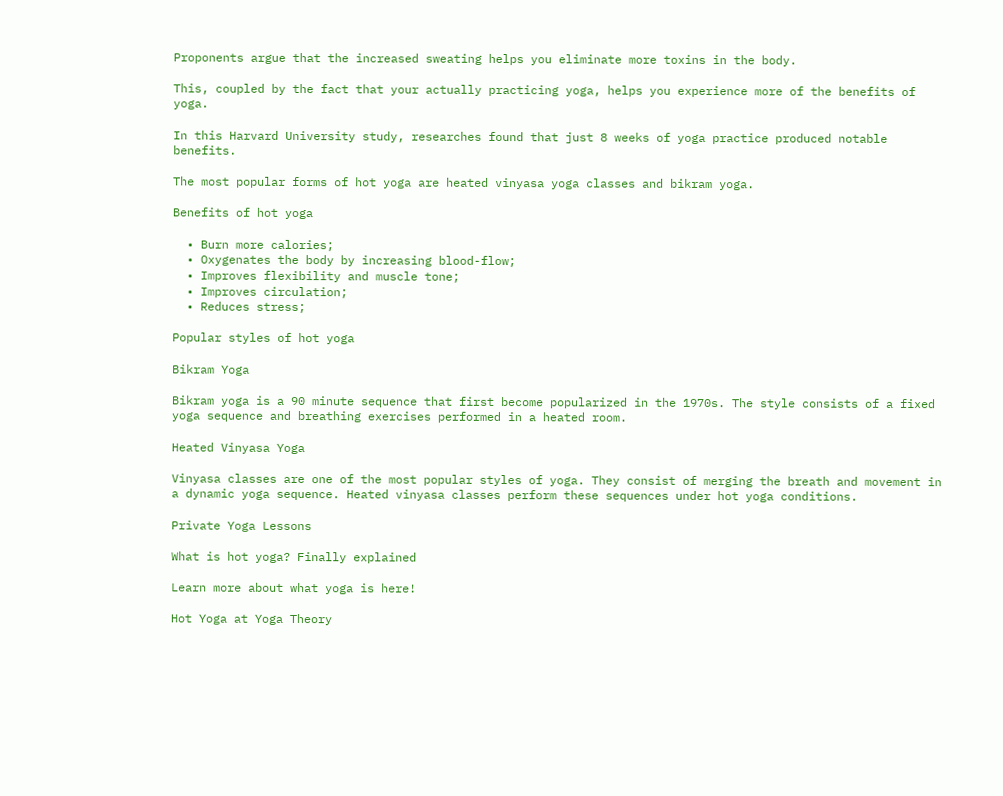Proponents argue that the increased sweating helps you eliminate more toxins in the body.

This, coupled by the fact that your actually practicing yoga, helps you experience more of the benefits of yoga.

In this Harvard University study, researches found that just 8 weeks of yoga practice produced notable benefits.

The most popular forms of hot yoga are heated vinyasa yoga classes and bikram yoga.

Benefits of hot yoga

  • Burn more calories;
  • Oxygenates the body by increasing blood-flow;
  • Improves flexibility and muscle tone;
  • Improves circulation;
  • Reduces stress;

Popular styles of hot yoga

Bikram Yoga

Bikram yoga is a 90 minute sequence that first become popularized in the 1970s. The style consists of a fixed yoga sequence and breathing exercises performed in a heated room.

Heated Vinyasa Yoga

Vinyasa classes are one of the most popular styles of yoga. They consist of merging the breath and movement in a dynamic yoga sequence. Heated vinyasa classes perform these sequences under hot yoga conditions.

Private Yoga Lessons

What is hot yoga? Finally explained

Learn more about what yoga is here!

Hot Yoga at Yoga Theory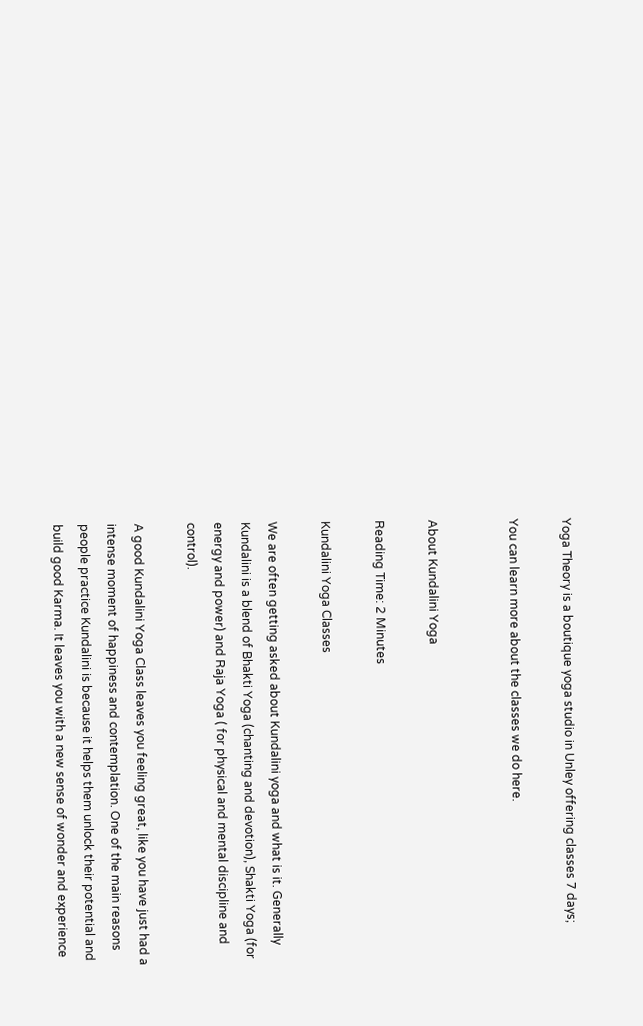Yoga Theory is a boutique yoga studio in Unley offering classes 7 days;

You can learn more about the classes we do here.


About Kundalini Yoga

Reading Time: 2 Minutes

Kundalini Yoga Classes

We are often getting asked about Kundalini yoga and what is it. Generally Kundalini is a blend of Bhakti Yoga (chanting and devotion), Shakti Yoga (for energy and power) and Raja Yoga ( for physical and mental discipline and control).

A good Kundalini Yoga Class leaves you feeling great, like you have just had a intense moment of happiness and contemplation. One of the main reasons people practice Kundalini is because it helps them unlock their potential and build good Karma. It leaves you with a new sense of wonder and experience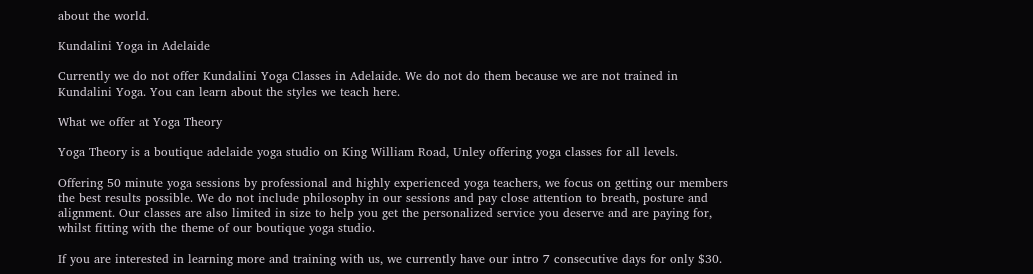about the world.

Kundalini Yoga in Adelaide

Currently we do not offer Kundalini Yoga Classes in Adelaide. We do not do them because we are not trained in Kundalini Yoga. You can learn about the styles we teach here.

What we offer at Yoga Theory

Yoga Theory is a boutique adelaide yoga studio on King William Road, Unley offering yoga classes for all levels.

Offering 50 minute yoga sessions by professional and highly experienced yoga teachers, we focus on getting our members the best results possible. We do not include philosophy in our sessions and pay close attention to breath, posture and alignment. Our classes are also limited in size to help you get the personalized service you deserve and are paying for, whilst fitting with the theme of our boutique yoga studio.

If you are interested in learning more and training with us, we currently have our intro 7 consecutive days for only $30.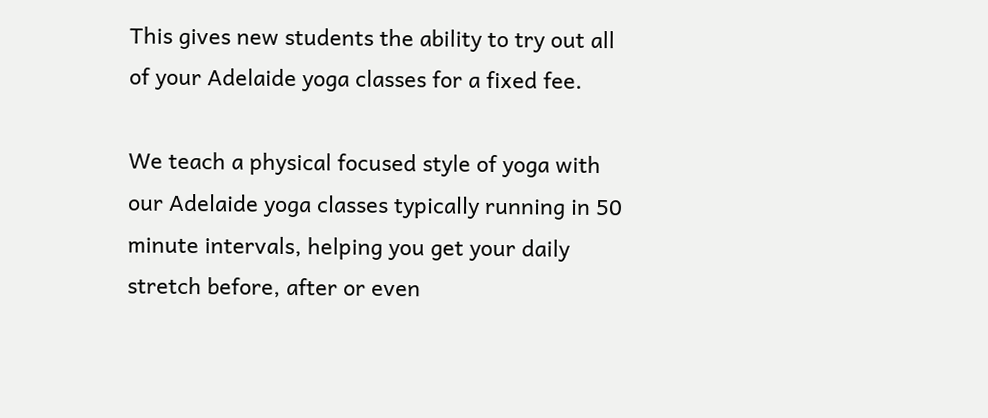This gives new students the ability to try out all of your Adelaide yoga classes for a fixed fee.

We teach a physical focused style of yoga with our Adelaide yoga classes typically running in 50 minute intervals, helping you get your daily stretch before, after or even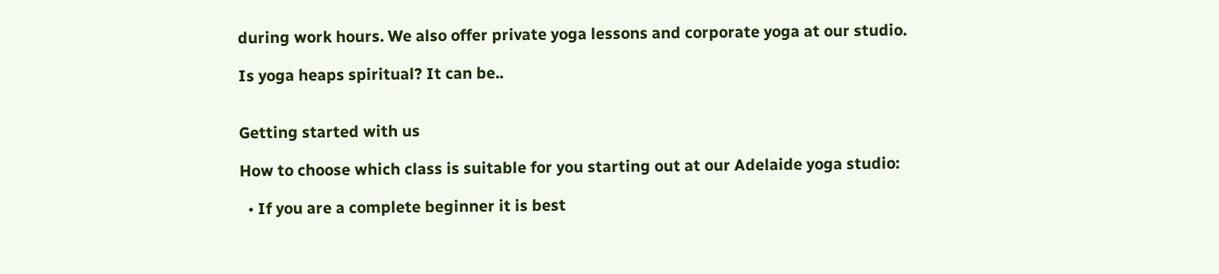during work hours. We also offer private yoga lessons and corporate yoga at our studio.

Is yoga heaps spiritual? It can be..


Getting started with us

How to choose which class is suitable for you starting out at our Adelaide yoga studio:

  • If you are a complete beginner it is best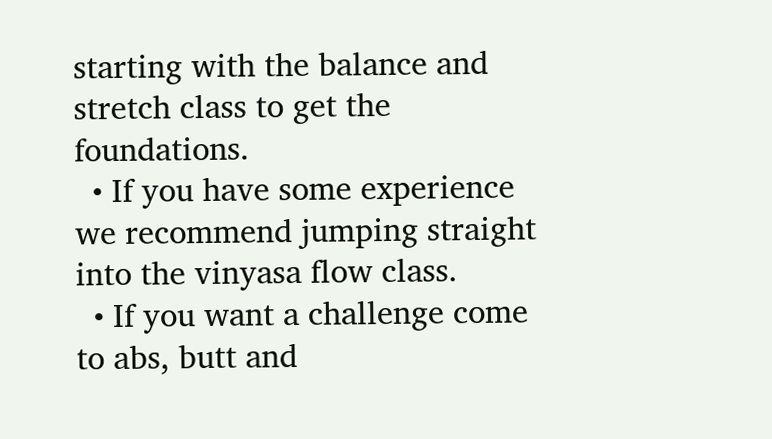starting with the balance and stretch class to get the foundations.
  • If you have some experience we recommend jumping straight into the vinyasa flow class.
  • If you want a challenge come to abs, butt and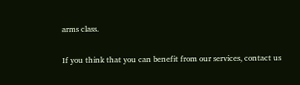arms class.

If you think that you can benefit from our services, contact us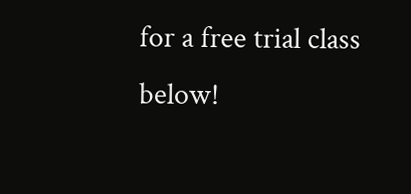for a free trial class below!